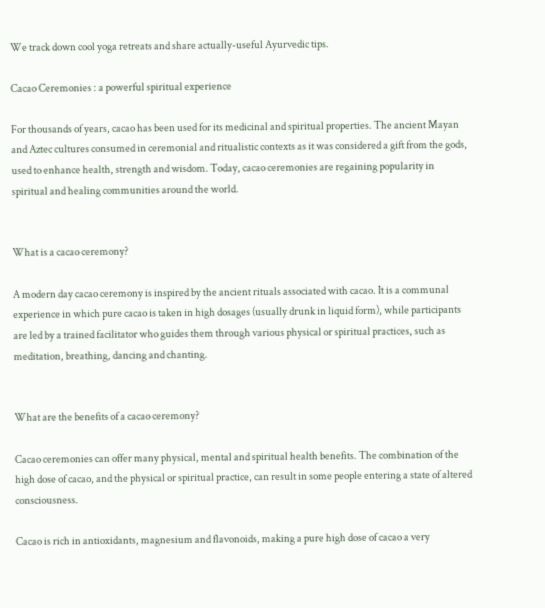We track down cool yoga retreats and share actually-useful Ayurvedic tips.

Cacao Ceremonies : a powerful spiritual experience

For thousands of years, cacao has been used for its medicinal and spiritual properties. The ancient Mayan and Aztec cultures consumed in ceremonial and ritualistic contexts as it was considered a gift from the gods, used to enhance health, strength and wisdom. Today, cacao ceremonies are regaining popularity in spiritual and healing communities around the world.


What is a cacao ceremony?

A modern day cacao ceremony is inspired by the ancient rituals associated with cacao. It is a communal experience in which pure cacao is taken in high dosages (usually drunk in liquid form), while participants are led by a trained facilitator who guides them through various physical or spiritual practices, such as meditation, breathing, dancing and chanting.


What are the benefits of a cacao ceremony?

Cacao ceremonies can offer many physical, mental and spiritual health benefits. The combination of the high dose of cacao, and the physical or spiritual practice, can result in some people entering a state of altered consciousness.

Cacao is rich in antioxidants, magnesium and flavonoids, making a pure high dose of cacao a very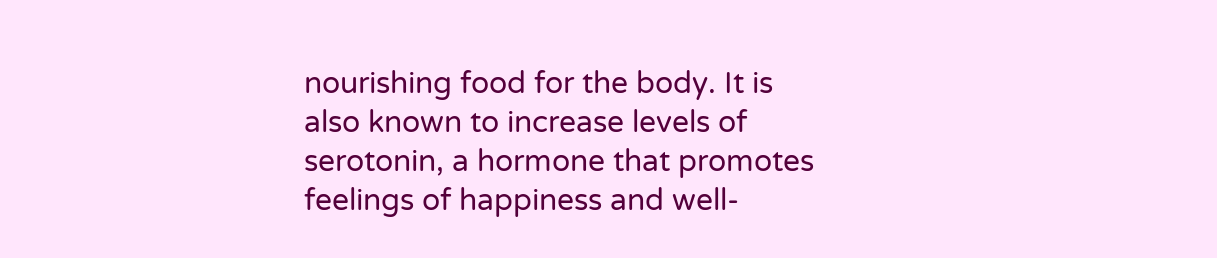nourishing food for the body. It is also known to increase levels of serotonin, a hormone that promotes feelings of happiness and well-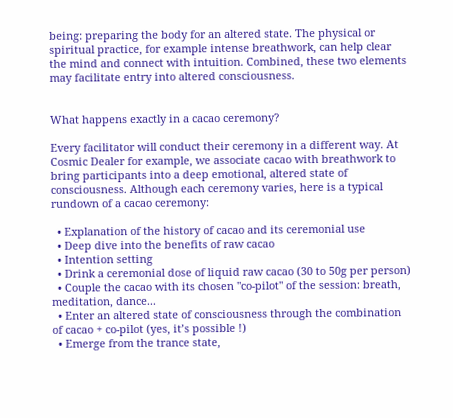being: preparing the body for an altered state. The physical or spiritual practice, for example intense breathwork, can help clear the mind and connect with intuition. Combined, these two elements may facilitate entry into altered consciousness.


What happens exactly in a cacao ceremony?

Every facilitator will conduct their ceremony in a different way. At Cosmic Dealer for example, we associate cacao with breathwork to bring participants into a deep emotional, altered state of consciousness. Although each ceremony varies, here is a typical rundown of a cacao ceremony:

  • Explanation of the history of cacao and its ceremonial use
  • Deep dive into the benefits of raw cacao
  • Intention setting
  • Drink a ceremonial dose of liquid raw cacao (30 to 50g per person)
  • Couple the cacao with its chosen "co-pilot" of the session: breath, meditation, dance...
  • Enter an altered state of consciousness through the combination of cacao + co-pilot (yes, it’s possible !)
  • Emerge from the trance state,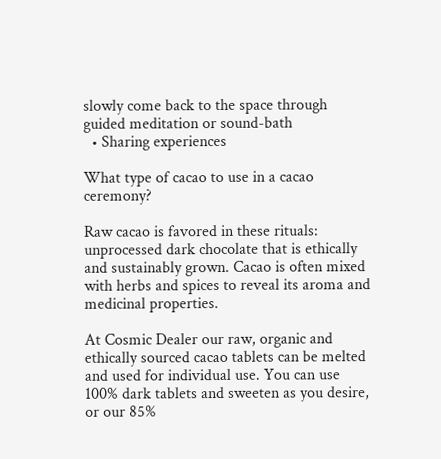slowly come back to the space through guided meditation or sound-bath
  • Sharing experiences

What type of cacao to use in a cacao ceremony?

Raw cacao is favored in these rituals: unprocessed dark chocolate that is ethically and sustainably grown. Cacao is often mixed with herbs and spices to reveal its aroma and medicinal properties.

At Cosmic Dealer our raw, organic and ethically sourced cacao tablets can be melted and used for individual use. You can use 100% dark tablets and sweeten as you desire, or our 85%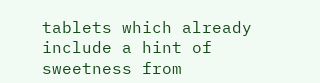tablets which already include a hint of sweetness from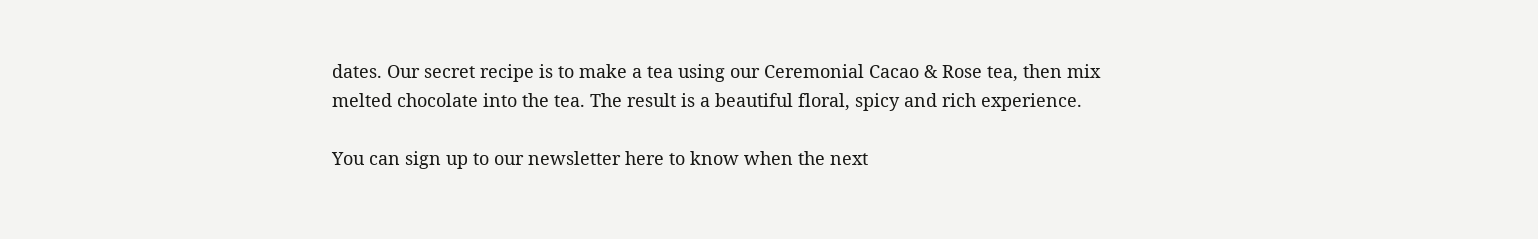dates. Our secret recipe is to make a tea using our Ceremonial Cacao & Rose tea, then mix melted chocolate into the tea. The result is a beautiful floral, spicy and rich experience.

You can sign up to our newsletter here to know when the next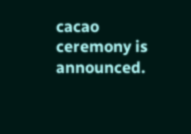cacao ceremony is announced.